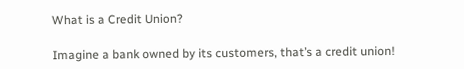What is a Credit Union?

Imagine a bank owned by its customers, that’s a credit union!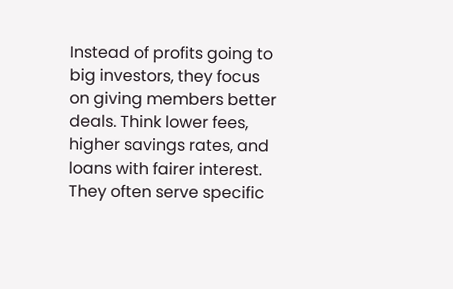Instead of profits going to big investors, they focus on giving members better deals. Think lower fees, higher savings rates, and loans with fairer interest. They often serve specific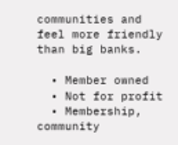communities and feel more friendly than big banks.

  • Member owned
  • Not for profit
  • Membership, community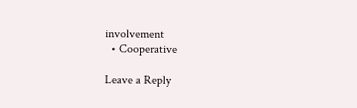involvement
  • Cooperative

Leave a Reply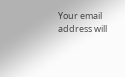Your email address will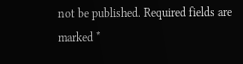not be published. Required fields are marked *